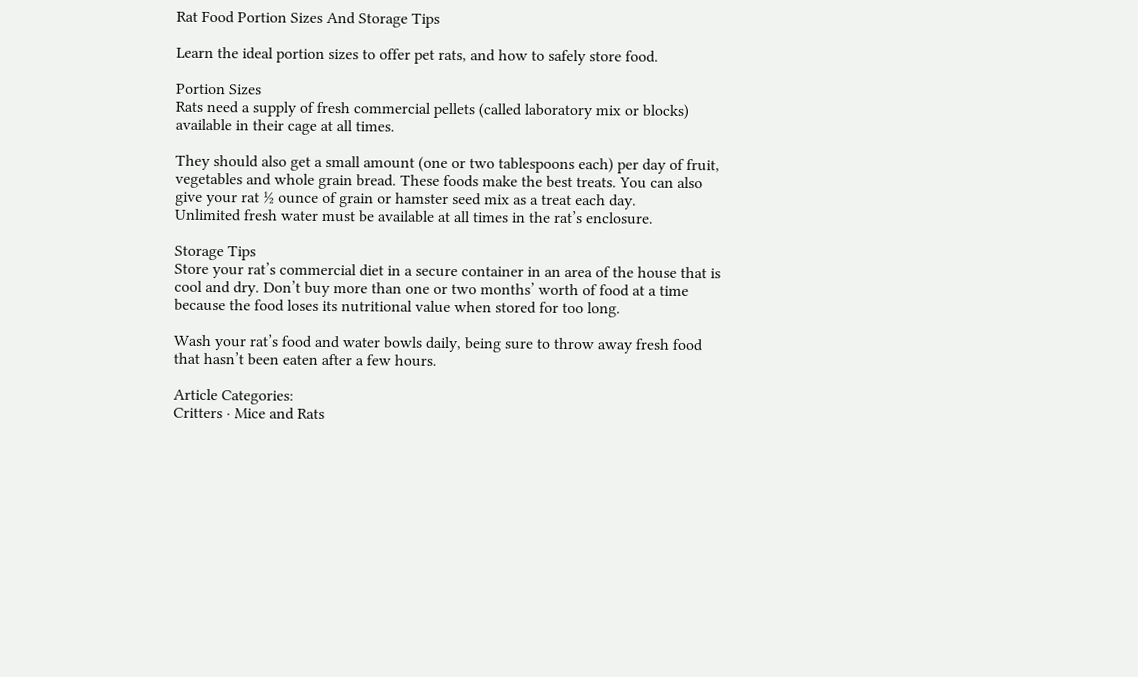Rat Food Portion Sizes And Storage Tips

Learn the ideal portion sizes to offer pet rats, and how to safely store food.

Portion Sizes
Rats need a supply of fresh commercial pellets (called laboratory mix or blocks) available in their cage at all times.

They should also get a small amount (one or two tablespoons each) per day of fruit, vegetables and whole grain bread. These foods make the best treats. You can also give your rat ½ ounce of grain or hamster seed mix as a treat each day.
Unlimited fresh water must be available at all times in the rat’s enclosure.

Storage Tips
Store your rat’s commercial diet in a secure container in an area of the house that is cool and dry. Don’t buy more than one or two months’ worth of food at a time because the food loses its nutritional value when stored for too long.

Wash your rat’s food and water bowls daily, being sure to throw away fresh food that hasn’t been eaten after a few hours.

Article Categories:
Critters · Mice and Rats